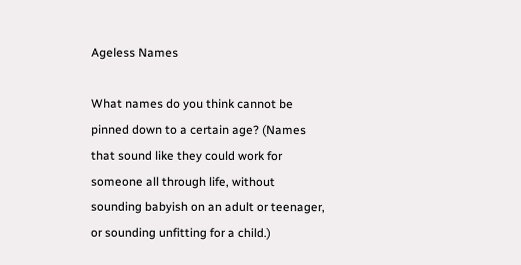Ageless Names

What names do you think cannot be pinned down to a certain age? (Names that sound like they could work for someone all through life, without sounding babyish on an adult or teenager, or sounding unfitting for a child.)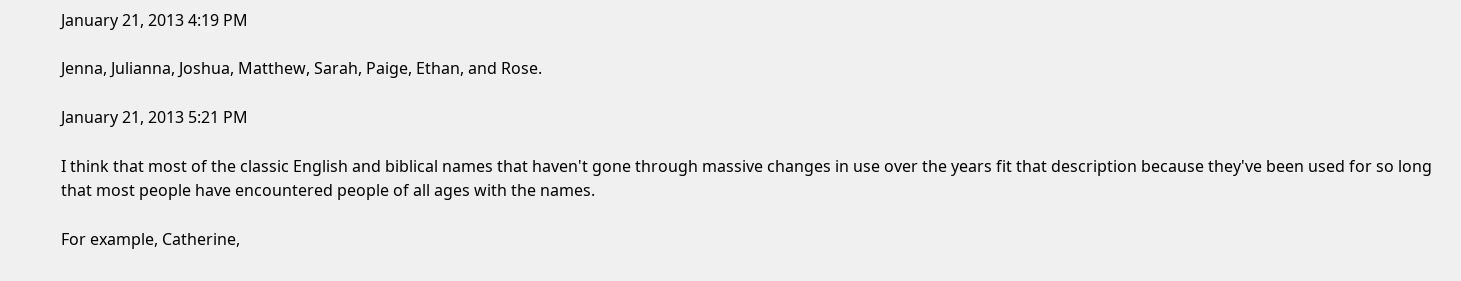January 21, 2013 4:19 PM

Jenna, Julianna, Joshua, Matthew, Sarah, Paige, Ethan, and Rose.

January 21, 2013 5:21 PM

I think that most of the classic English and biblical names that haven't gone through massive changes in use over the years fit that description because they've been used for so long that most people have encountered people of all ages with the names.

For example, Catherine,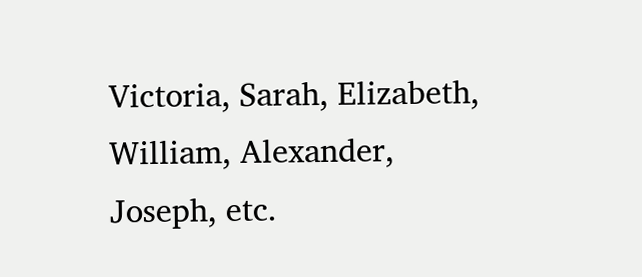Victoria, Sarah, Elizabeth, William, Alexander, Joseph, etc.